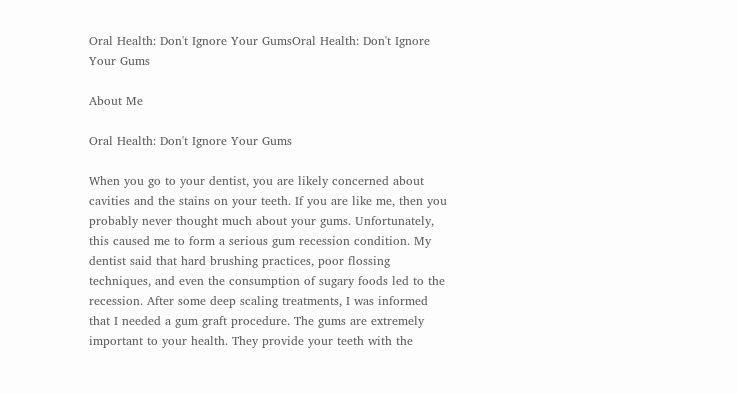Oral Health: Don't Ignore Your GumsOral Health: Don't Ignore Your Gums

About Me

Oral Health: Don't Ignore Your Gums

When you go to your dentist, you are likely concerned about cavities and the stains on your teeth. If you are like me, then you probably never thought much about your gums. Unfortunately, this caused me to form a serious gum recession condition. My dentist said that hard brushing practices, poor flossing techniques, and even the consumption of sugary foods led to the recession. After some deep scaling treatments, I was informed that I needed a gum graft procedure. The gums are extremely important to your health. They provide your teeth with the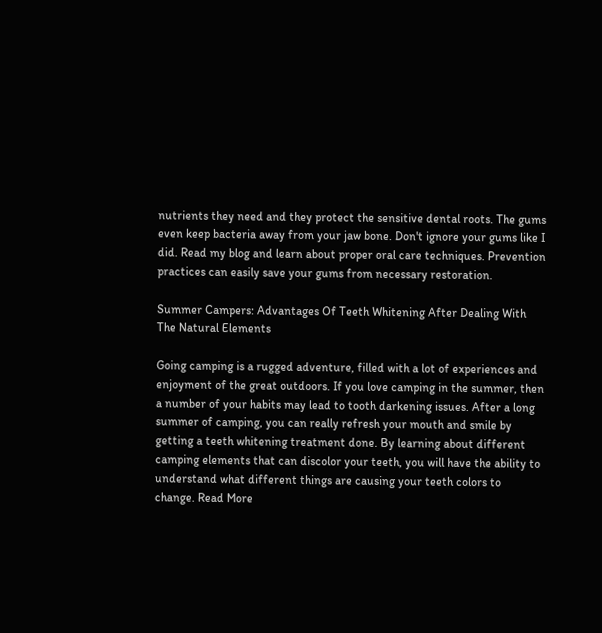nutrients they need and they protect the sensitive dental roots. The gums even keep bacteria away from your jaw bone. Don't ignore your gums like I did. Read my blog and learn about proper oral care techniques. Prevention practices can easily save your gums from necessary restoration.

Summer Campers: Advantages Of Teeth Whitening After Dealing With The Natural Elements

Going camping is a rugged adventure, filled with a lot of experiences and enjoyment of the great outdoors. If you love camping in the summer, then a number of your habits may lead to tooth darkening issues. After a long summer of camping, you can really refresh your mouth and smile by getting a teeth whitening treatment done. By learning about different camping elements that can discolor your teeth, you will have the ability to understand what different things are causing your teeth colors to change. Read More